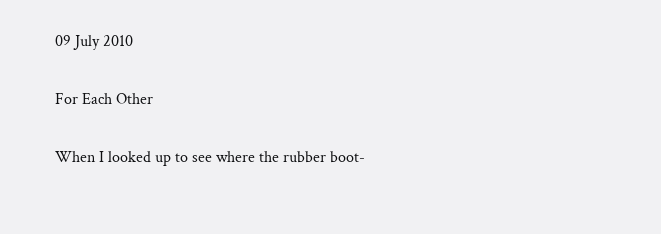09 July 2010

For Each Other

When I looked up to see where the rubber boot-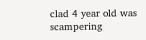clad 4 year old was scampering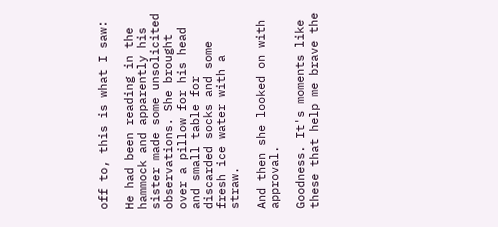off to, this is what I saw:

He had been reading in the hammock and apparently his sister made some unsolicited observations. She brought over a pillow for his head and small table for discarded socks and some fresh ice water with a straw.

And then she looked on with approval.

Goodness. It's moments like these that help me brave the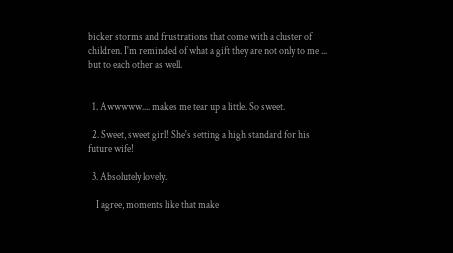bicker storms and frustrations that come with a cluster of children. I'm reminded of what a gift they are not only to me ... but to each other as well.


  1. Awwwww.... makes me tear up a little. So sweet.

  2. Sweet, sweet girl! She's setting a high standard for his future wife!

  3. Absolutely lovely.

    I agree, moments like that make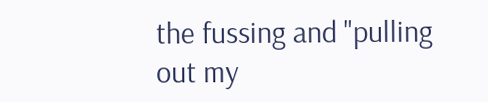the fussing and "pulling out my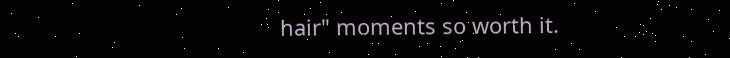hair" moments so worth it.